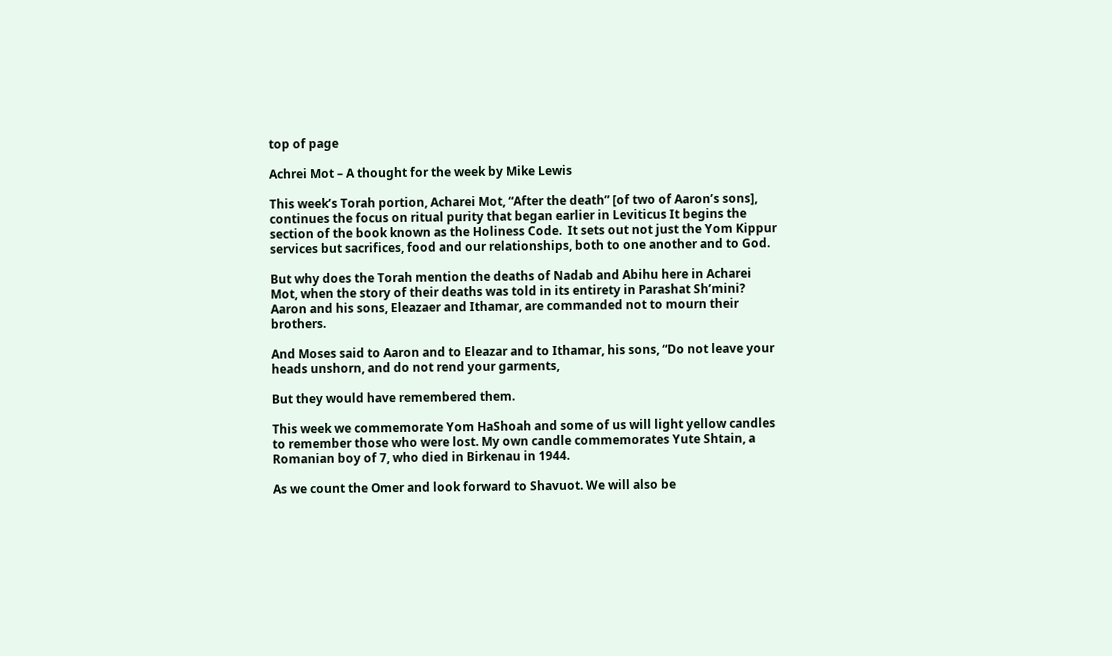top of page

Achrei Mot – A thought for the week by Mike Lewis

This week’s Torah portion, Acharei Mot, “After the death” [of two of Aaron’s sons], continues the focus on ritual purity that began earlier in Leviticus It begins the section of the book known as the Holiness Code.  It sets out not just the Yom Kippur services but sacrifices, food and our relationships, both to one another and to God.

But why does the Torah mention the deaths of Nadab and Abihu here in Acharei Mot, when the story of their deaths was told in its entirety in Parashat Sh’mini? Aaron and his sons, Eleazaer and Ithamar, are commanded not to mourn their brothers.

And Moses said to Aaron and to Eleazar and to Ithamar, his sons, “Do not leave your heads unshorn, and do not rend your garments,

But they would have remembered them.

This week we commemorate Yom HaShoah and some of us will light yellow candles to remember those who were lost. My own candle commemorates Yute Shtain, a Romanian boy of 7, who died in Birkenau in 1944.

As we count the Omer and look forward to Shavuot. We will also be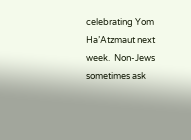celebrating Yom Ha’Atzmaut next week.  Non-Jews sometimes ask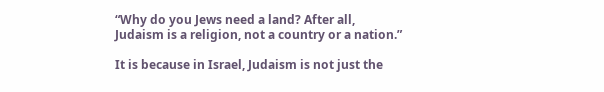“Why do you Jews need a land? After all, Judaism is a religion, not a country or a nation.”

It is because in Israel, Judaism is not just the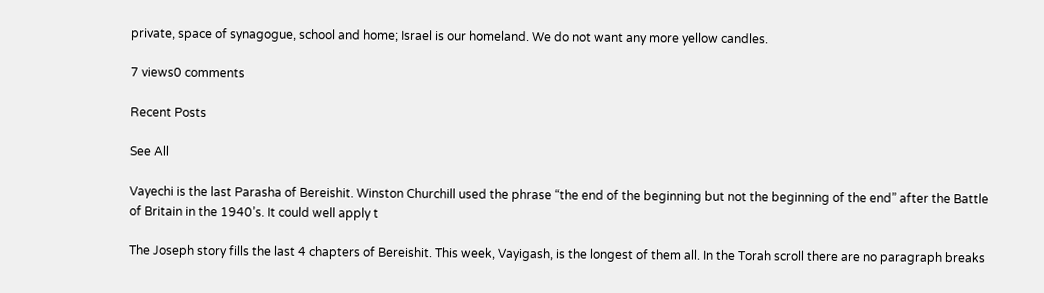private, space of synagogue, school and home; Israel is our homeland. We do not want any more yellow candles.

7 views0 comments

Recent Posts

See All

Vayechi is the last Parasha of Bereishit. Winston Churchill used the phrase “the end of the beginning but not the beginning of the end” after the Battle of Britain in the 1940’s. It could well apply t

The Joseph story fills the last 4 chapters of Bereishit. This week, Vayigash, is the longest of them all. In the Torah scroll there are no paragraph breaks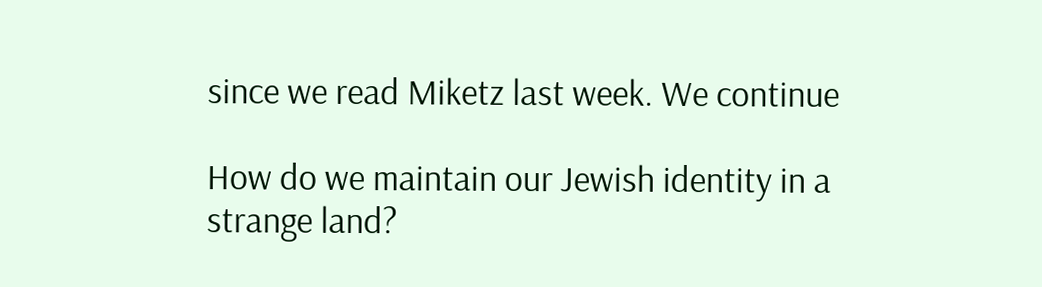since we read Miketz last week. We continue

How do we maintain our Jewish identity in a strange land?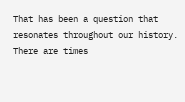That has been a question that resonates throughout our history. There are times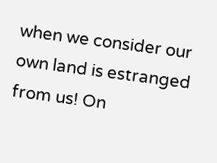when we consider our own land is estranged from us! On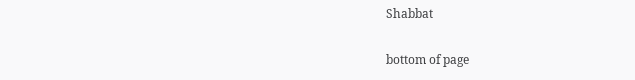Shabbat

bottom of page